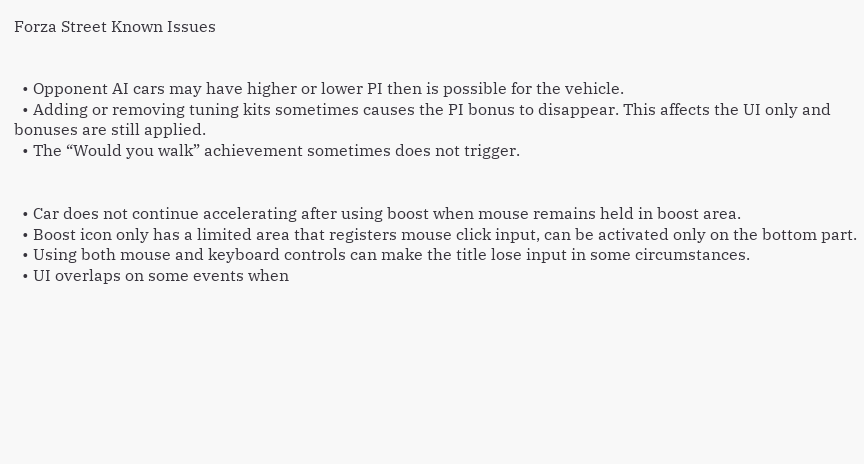Forza Street Known Issues


  • Opponent AI cars may have higher or lower PI then is possible for the vehicle.
  • Adding or removing tuning kits sometimes causes the PI bonus to disappear. This affects the UI only and bonuses are still applied.
  • The “Would you walk” achievement sometimes does not trigger.


  • Car does not continue accelerating after using boost when mouse remains held in boost area.
  • Boost icon only has a limited area that registers mouse click input, can be activated only on the bottom part.
  • Using both mouse and keyboard controls can make the title lose input in some circumstances.
  • UI overlaps on some events when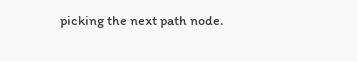picking the next path node.